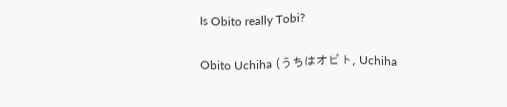Is Obito really Tobi?

Obito Uchiha (うちはオビト, Uchiha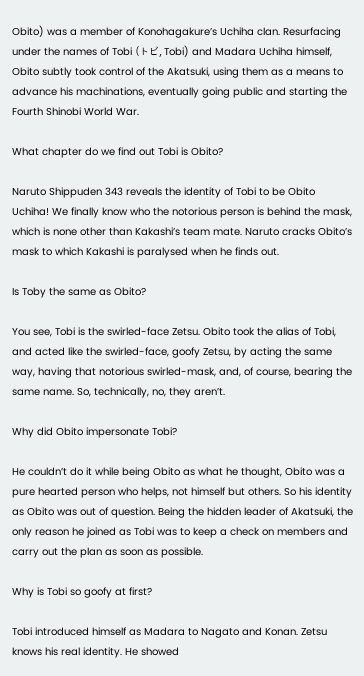Obito) was a member of Konohagakure’s Uchiha clan. Resurfacing under the names of Tobi (トビ, Tobi) and Madara Uchiha himself, Obito subtly took control of the Akatsuki, using them as a means to advance his machinations, eventually going public and starting the Fourth Shinobi World War.

What chapter do we find out Tobi is Obito?

Naruto Shippuden 343 reveals the identity of Tobi to be Obito Uchiha! We finally know who the notorious person is behind the mask, which is none other than Kakashi’s team mate. Naruto cracks Obito’s mask to which Kakashi is paralysed when he finds out.

Is Toby the same as Obito?

You see, Tobi is the swirled-face Zetsu. Obito took the alias of Tobi, and acted like the swirled-face, goofy Zetsu, by acting the same way, having that notorious swirled-mask, and, of course, bearing the same name. So, technically, no, they aren’t.

Why did Obito impersonate Tobi?

He couldn’t do it while being Obito as what he thought, Obito was a pure hearted person who helps, not himself but others. So his identity as Obito was out of question. Being the hidden leader of Akatsuki, the only reason he joined as Tobi was to keep a check on members and carry out the plan as soon as possible.

Why is Tobi so goofy at first?

Tobi introduced himself as Madara to Nagato and Konan. Zetsu knows his real identity. He showed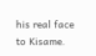his real face to Kisame.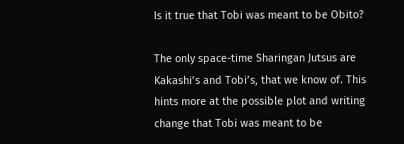Is it true that Tobi was meant to be Obito?

The only space-time Sharingan Jutsus are Kakashi’s and Tobi’s, that we know of. This hints more at the possible plot and writing change that Tobi was meant to be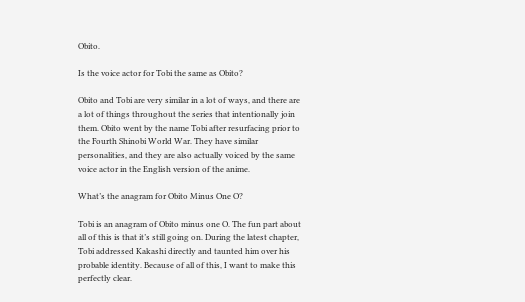Obito.

Is the voice actor for Tobi the same as Obito?

Obito and Tobi are very similar in a lot of ways, and there are a lot of things throughout the series that intentionally join them. Obito went by the name Tobi after resurfacing prior to the Fourth Shinobi World War. They have similar personalities, and they are also actually voiced by the same voice actor in the English version of the anime.

What’s the anagram for Obito Minus One O?

Tobi is an anagram of Obito minus one O. The fun part about all of this is that it’s still going on. During the latest chapter, Tobi addressed Kakashi directly and taunted him over his probable identity. Because of all of this, I want to make this perfectly clear.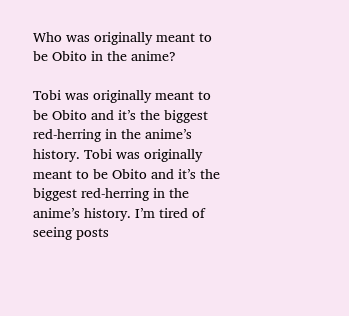Who was originally meant to be Obito in the anime?

Tobi was originally meant to be Obito and it’s the biggest red-herring in the anime’s history. Tobi was originally meant to be Obito and it’s the biggest red-herring in the anime’s history. I’m tired of seeing posts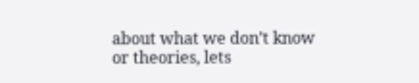about what we don’t know or theories, lets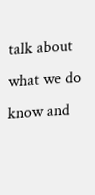talk about what we do know and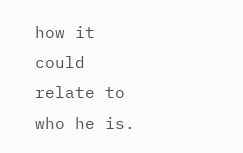how it could relate to who he is.